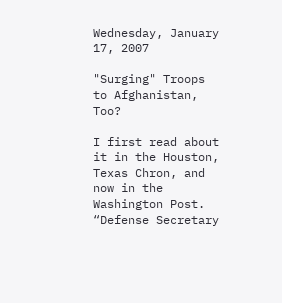Wednesday, January 17, 2007

"Surging" Troops to Afghanistan, Too?

I first read about it in the Houston, Texas Chron, and now in the Washington Post. “Defense Secretary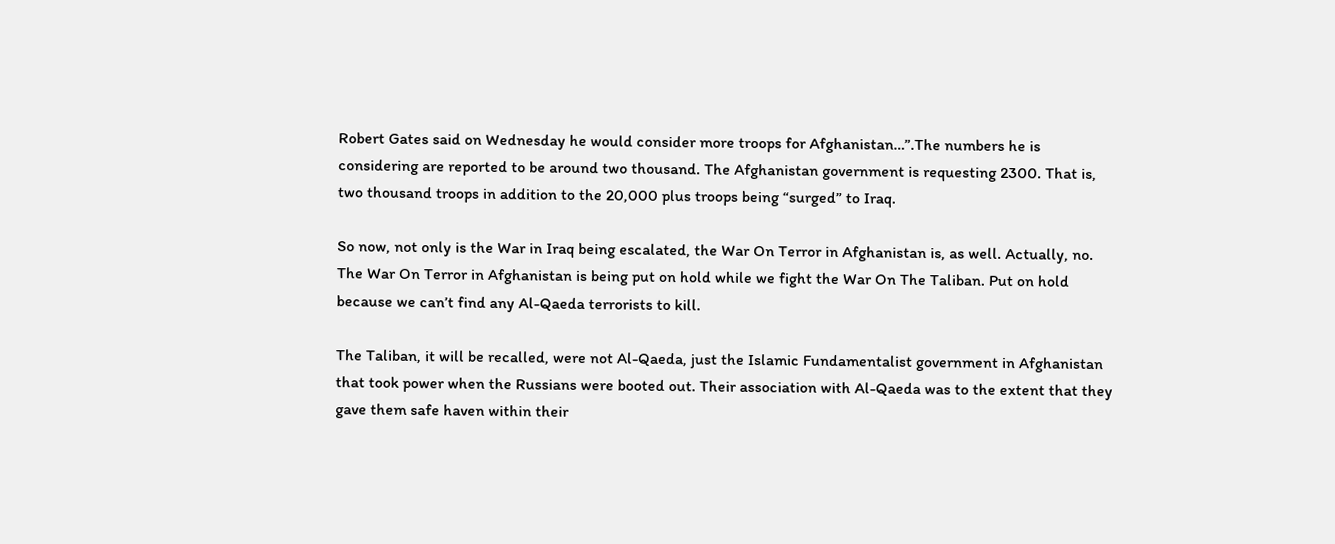Robert Gates said on Wednesday he would consider more troops for Afghanistan…”.The numbers he is considering are reported to be around two thousand. The Afghanistan government is requesting 2300. That is, two thousand troops in addition to the 20,000 plus troops being “surged” to Iraq.

So now, not only is the War in Iraq being escalated, the War On Terror in Afghanistan is, as well. Actually, no. The War On Terror in Afghanistan is being put on hold while we fight the War On The Taliban. Put on hold because we can’t find any Al-Qaeda terrorists to kill.

The Taliban, it will be recalled, were not Al-Qaeda, just the Islamic Fundamentalist government in Afghanistan that took power when the Russians were booted out. Their association with Al-Qaeda was to the extent that they gave them safe haven within their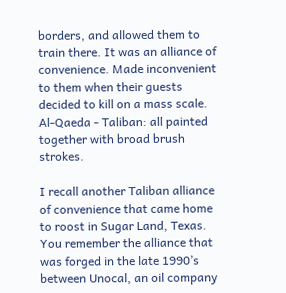borders, and allowed them to train there. It was an alliance of convenience. Made inconvenient to them when their guests decided to kill on a mass scale. Al-Qaeda - Taliban: all painted together with broad brush strokes.

I recall another Taliban alliance of convenience that came home to roost in Sugar Land, Texas. You remember the alliance that was forged in the late 1990’s between Unocal, an oil company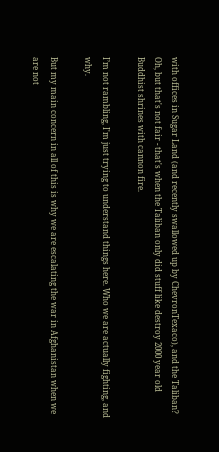with offices in Sugar Land (and recently swallowed up by ChevronTexaco), and the Taliban? Oh, but that's not fair - that's when the Taliban only did stuff like destroy 2000 year old Buddhist shrines with cannon fire.

I’m not rambling, I'm just trying to understand things here. Who we are actually fighting, and why.

But my main concern in all of this is why we are escalating the war in Afghanistan when we are not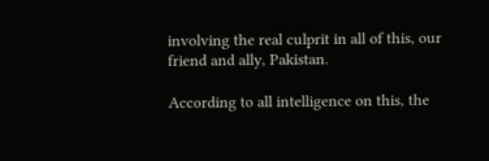involving the real culprit in all of this, our friend and ally, Pakistan.

According to all intelligence on this, the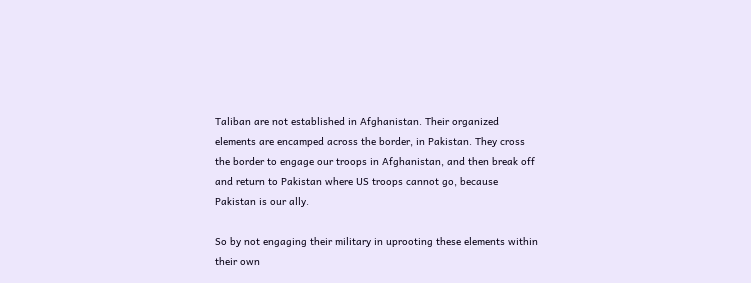Taliban are not established in Afghanistan. Their organized elements are encamped across the border, in Pakistan. They cross the border to engage our troops in Afghanistan, and then break off and return to Pakistan where US troops cannot go, because Pakistan is our ally.

So by not engaging their military in uprooting these elements within their own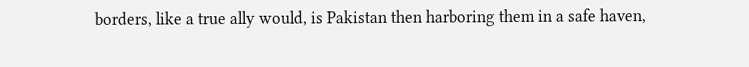borders, like a true ally would, is Pakistan then harboring them in a safe haven,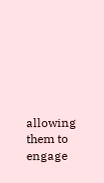allowing them to engage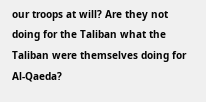our troops at will? Are they not doing for the Taliban what the Taliban were themselves doing for Al-Qaeda?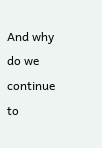And why do we continue to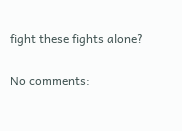fight these fights alone?

No comments: